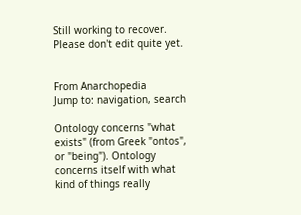Still working to recover. Please don't edit quite yet.


From Anarchopedia
Jump to: navigation, search

Ontology concerns "what exists" (from Greek "ontos", or "being"). Ontology concerns itself with what kind of things really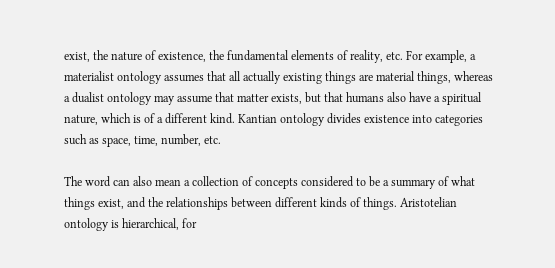exist, the nature of existence, the fundamental elements of reality, etc. For example, a materialist ontology assumes that all actually existing things are material things, whereas a dualist ontology may assume that matter exists, but that humans also have a spiritual nature, which is of a different kind. Kantian ontology divides existence into categories such as space, time, number, etc.

The word can also mean a collection of concepts considered to be a summary of what things exist, and the relationships between different kinds of things. Aristotelian ontology is hierarchical, for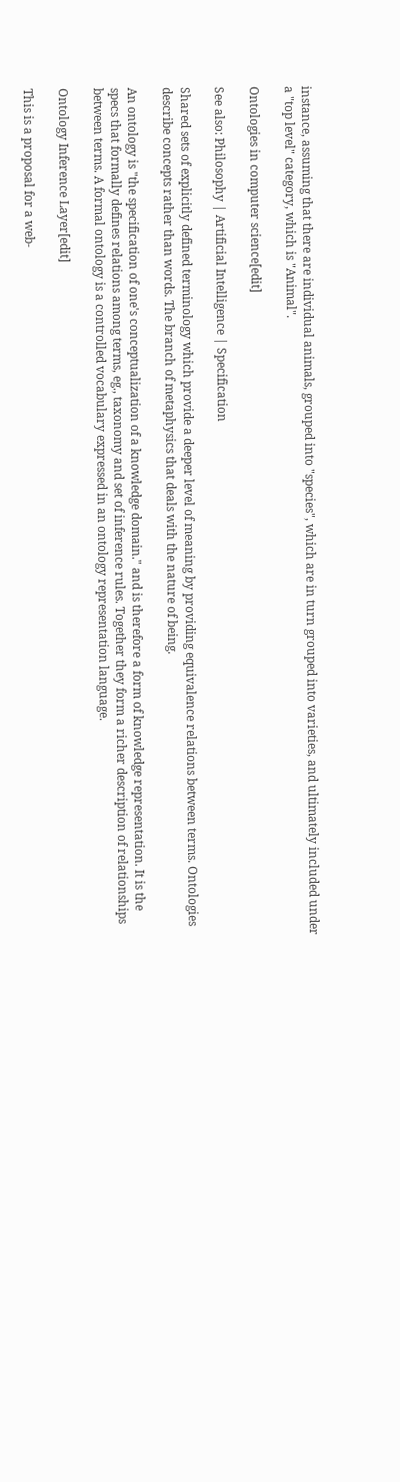instance, assuming that there are individual animals, grouped into "species", which are in turn grouped into varieties, and ultimately included under a "top level" category, which is "Animal".

Ontologies in computer science[edit]

See also: Philosophy | Artificial Intelligence | Specification

Shared sets of explicitly defined terminology which provide a deeper level of meaning by providing equivalence relations between terms. Ontologies describe concepts rather than words. The branch of metaphysics that deals with the nature of being.

An ontology is "the specification of one's conceptualization of a knowledge domain." and is therefore a form of knowledge representation. It is the specs that formally defines relations among terms, eg., taxonomy and set of inference rules. Together they form a richer description of relationships between terms. A formal ontology is a controlled vocabulary expressed in an ontology representation language.

Ontology Inference Layer[edit]

This is a proposal for a web-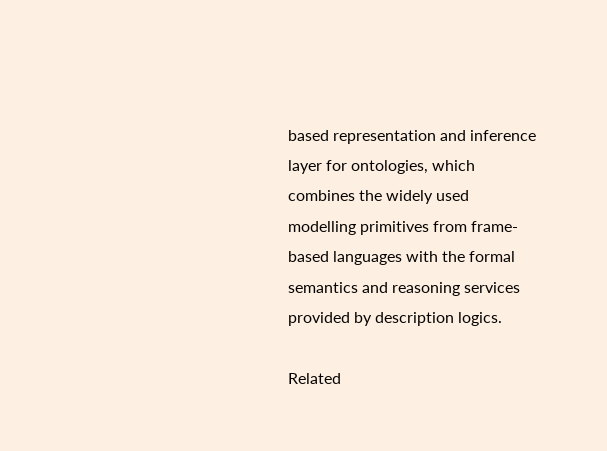based representation and inference layer for ontologies, which combines the widely used modelling primitives from frame-based languages with the formal semantics and reasoning services provided by description logics.

Related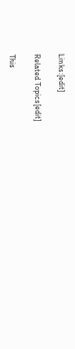Links:[edit]

Related Topics[edit]

This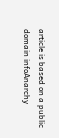article is based on a public domain infoAnarchy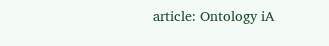article: Ontology iA